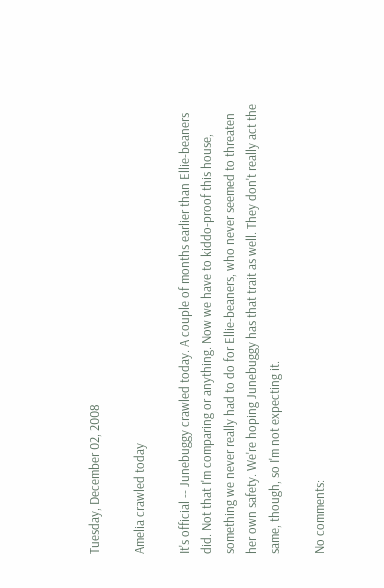Tuesday, December 02, 2008

Amelia crawled today

It's official -- Junebuggy crawled today. A couple of months earlier than Ellie-beaners did. Not that I'm comparing or anything. Now we have to kiddo-proof this house, something we never really had to do for Ellie-beaners, who never seemed to threaten her own safety. We're hoping Junebuggy has that trait as well. They don't really act the same, though, so I'm not expecting it.

No comments: